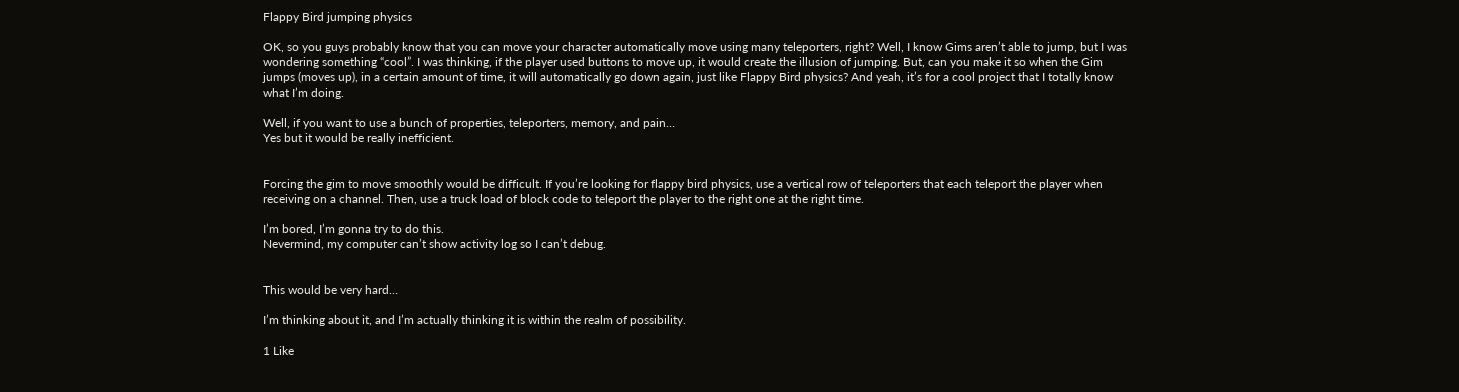Flappy Bird jumping physics

OK, so you guys probably know that you can move your character automatically move using many teleporters, right? Well, I know Gims aren’t able to jump, but I was wondering something “cool”. I was thinking, if the player used buttons to move up, it would create the illusion of jumping. But, can you make it so when the Gim jumps (moves up), in a certain amount of time, it will automatically go down again, just like Flappy Bird physics? And yeah, it’s for a cool project that I totally know what I’m doing.

Well, if you want to use a bunch of properties, teleporters, memory, and pain…
Yes but it would be really inefficient.


Forcing the gim to move smoothly would be difficult. If you’re looking for flappy bird physics, use a vertical row of teleporters that each teleport the player when receiving on a channel. Then, use a truck load of block code to teleport the player to the right one at the right time.

I’m bored, I’m gonna try to do this.
Nevermind, my computer can’t show activity log so I can’t debug.


This would be very hard…

I’m thinking about it, and I’m actually thinking it is within the realm of possibility.

1 Like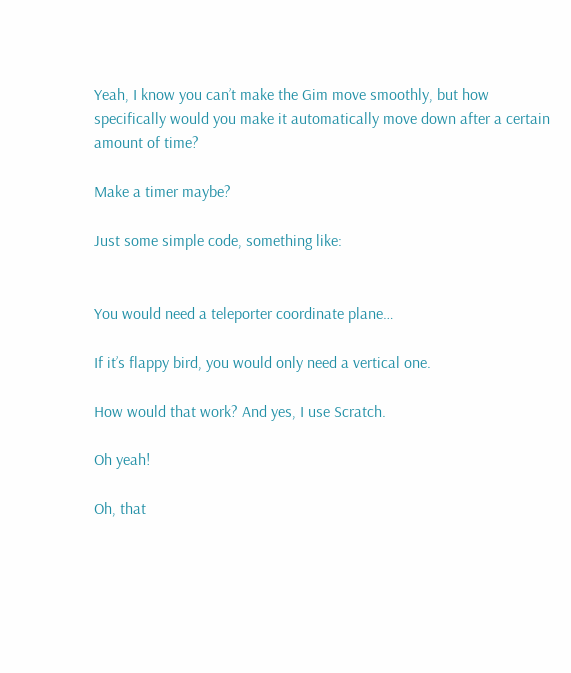Yeah, I know you can’t make the Gim move smoothly, but how specifically would you make it automatically move down after a certain amount of time?

Make a timer maybe?

Just some simple code, something like:


You would need a teleporter coordinate plane…

If it’s flappy bird, you would only need a vertical one.

How would that work? And yes, I use Scratch.

Oh yeah!

Oh, that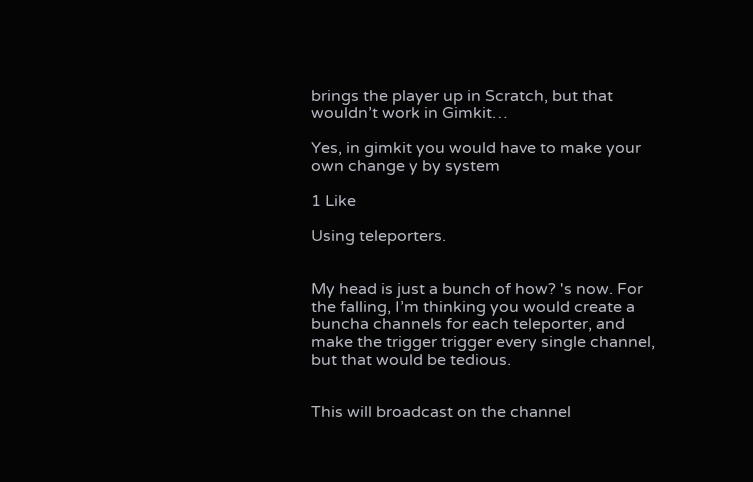brings the player up in Scratch, but that wouldn’t work in Gimkit…

Yes, in gimkit you would have to make your own change y by system

1 Like

Using teleporters.


My head is just a bunch of how? 's now. For the falling, I’m thinking you would create a buncha channels for each teleporter, and make the trigger trigger every single channel, but that would be tedious.


This will broadcast on the channel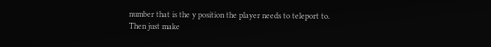number that is the y position the player needs to teleport to.
Then just make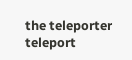the teleporter teleport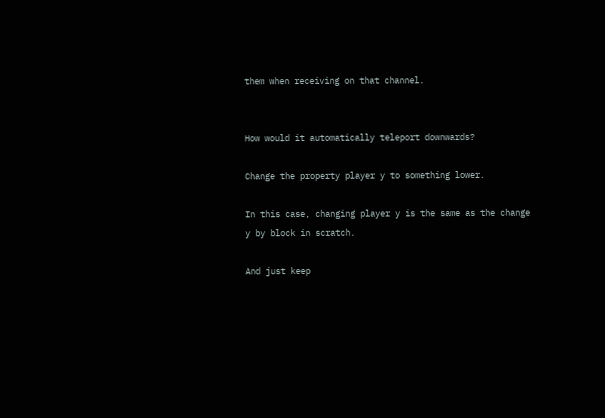them when receiving on that channel.


How would it automatically teleport downwards?

Change the property player y to something lower.

In this case, changing player y is the same as the change y by block in scratch.

And just keep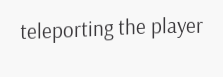teleporting the player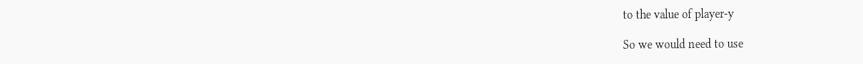to the value of player-y

So we would need to use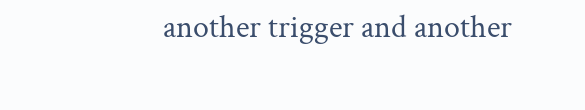another trigger and another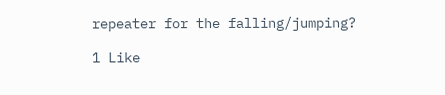repeater for the falling/jumping?

1 Like